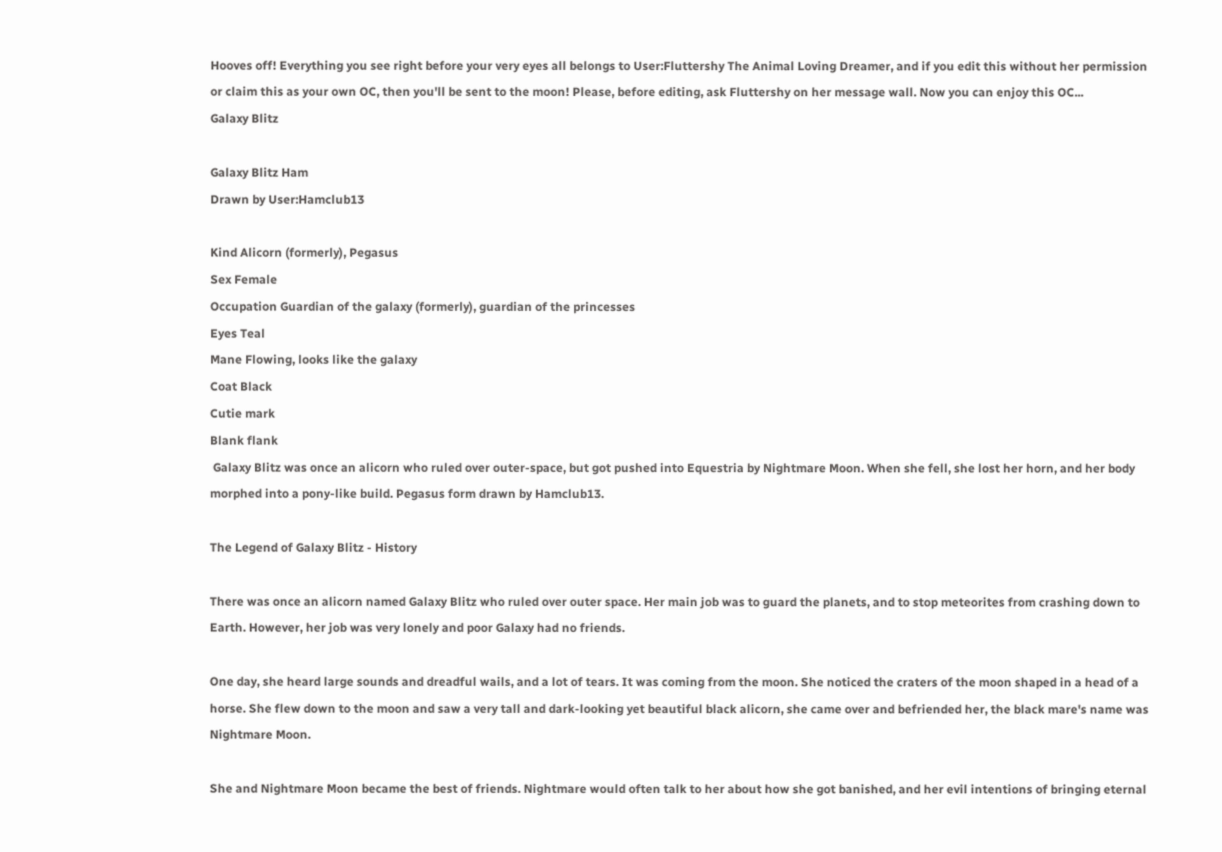Hooves off! Everything you see right before your very eyes all belongs to User:Fluttershy The Animal Loving Dreamer, and if you edit this without her permission or claim this as your own OC, then you'll be sent to the moon! Please, before editing, ask Fluttershy on her message wall. Now you can enjoy this OC...
Galaxy Blitz

Galaxy Blitz Ham
Drawn by User:Hamclub13

Kind Alicorn (formerly), Pegasus
Sex Female
Occupation Guardian of the galaxy (formerly), guardian of the princesses
Eyes Teal
Mane Flowing, looks like the galaxy
Coat Black
Cutie mark
Blank flank
 Galaxy Blitz was once an alicorn who ruled over outer-space, but got pushed into Equestria by Nightmare Moon. When she fell, she lost her horn, and her body morphed into a pony-like build. Pegasus form drawn by Hamclub13.

The Legend of Galaxy Blitz - History

There was once an alicorn named Galaxy Blitz who ruled over outer space. Her main job was to guard the planets, and to stop meteorites from crashing down to Earth. However, her job was very lonely and poor Galaxy had no friends.

One day, she heard large sounds and dreadful wails, and a lot of tears. It was coming from the moon. She noticed the craters of the moon shaped in a head of a horse. She flew down to the moon and saw a very tall and dark-looking yet beautiful black alicorn, she came over and befriended her, the black mare's name was Nightmare Moon.

She and Nightmare Moon became the best of friends. Nightmare would often talk to her about how she got banished, and her evil intentions of bringing eternal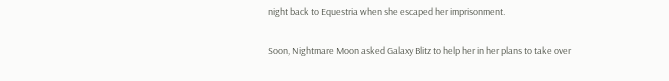night back to Equestria when she escaped her imprisonment.

Soon, Nightmare Moon asked Galaxy Blitz to help her in her plans to take over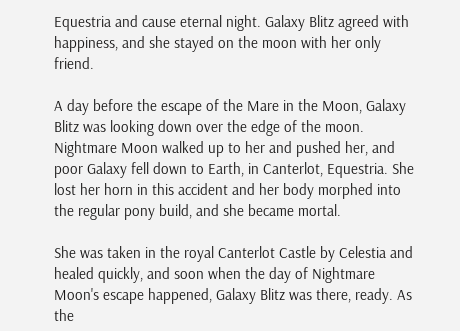Equestria and cause eternal night. Galaxy Blitz agreed with happiness, and she stayed on the moon with her only friend.

A day before the escape of the Mare in the Moon, Galaxy Blitz was looking down over the edge of the moon. Nightmare Moon walked up to her and pushed her, and poor Galaxy fell down to Earth, in Canterlot, Equestria. She lost her horn in this accident and her body morphed into the regular pony build, and she became mortal.

She was taken in the royal Canterlot Castle by Celestia and healed quickly, and soon when the day of Nightmare Moon's escape happened, Galaxy Blitz was there, ready. As the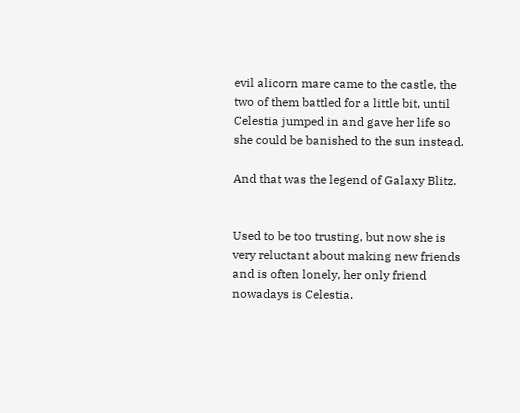evil alicorn mare came to the castle, the two of them battled for a little bit, until Celestia jumped in and gave her life so she could be banished to the sun instead.

And that was the legend of Galaxy Blitz.


Used to be too trusting, but now she is very reluctant about making new friends and is often lonely, her only friend nowadays is Celestia.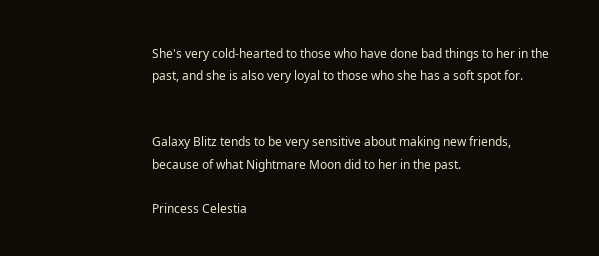She's very cold-hearted to those who have done bad things to her in the past, and she is also very loyal to those who she has a soft spot for.


Galaxy Blitz tends to be very sensitive about making new friends, because of what Nightmare Moon did to her in the past.

Princess Celestia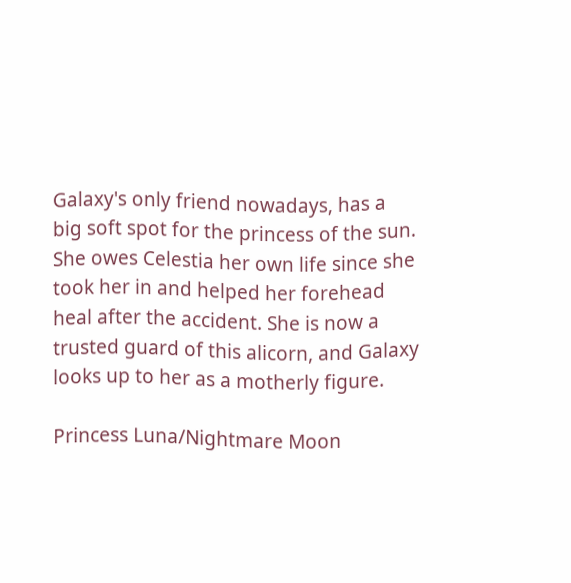Galaxy's only friend nowadays, has a big soft spot for the princess of the sun. She owes Celestia her own life since she took her in and helped her forehead heal after the accident. She is now a trusted guard of this alicorn, and Galaxy looks up to her as a motherly figure.

Princess Luna/Nightmare Moon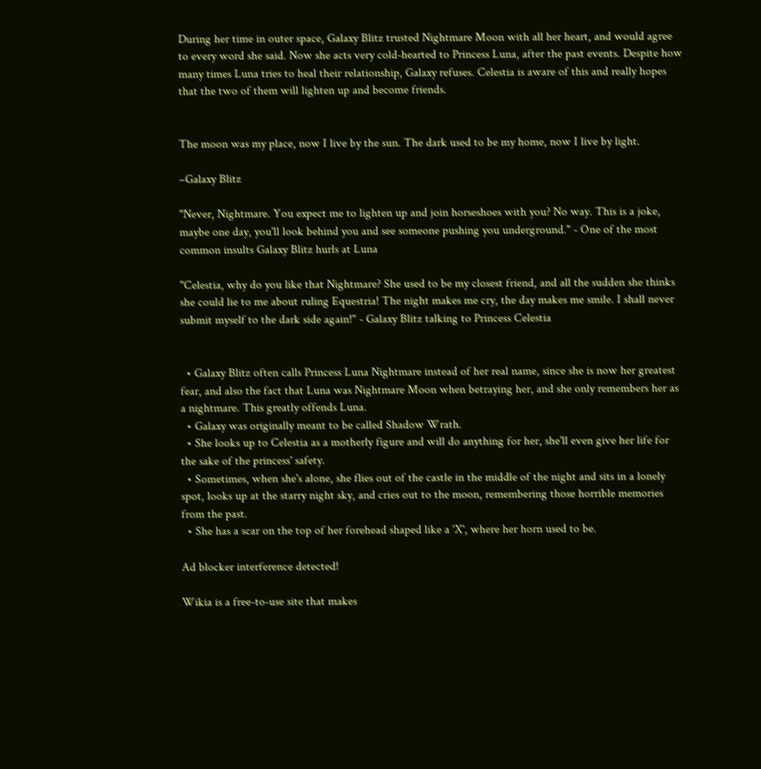During her time in outer space, Galaxy Blitz trusted Nightmare Moon with all her heart, and would agree to every word she said. Now she acts very cold-hearted to Princess Luna, after the past events. Despite how many times Luna tries to heal their relationship, Galaxy refuses. Celestia is aware of this and really hopes that the two of them will lighten up and become friends.


The moon was my place, now I live by the sun. The dark used to be my home, now I live by light.

–Galaxy Blitz

"Never, Nightmare. You expect me to lighten up and join horseshoes with you? No way. This is a joke, maybe one day, you'll look behind you and see someone pushing you underground." - One of the most common insults Galaxy Blitz hurls at Luna

"Celestia, why do you like that Nightmare? She used to be my closest friend, and all the sudden she thinks she could lie to me about ruling Equestria! The night makes me cry, the day makes me smile. I shall never submit myself to the dark side again!" - Galaxy Blitz talking to Princess Celestia


  • Galaxy Blitz often calls Princess Luna Nightmare instead of her real name, since she is now her greatest fear, and also the fact that Luna was Nightmare Moon when betraying her, and she only remembers her as a nightmare. This greatly offends Luna.
  • Galaxy was originally meant to be called Shadow Wrath.
  • She looks up to Celestia as a motherly figure and will do anything for her, she'll even give her life for the sake of the princess' safety.
  • Sometimes, when she's alone, she flies out of the castle in the middle of the night and sits in a lonely spot, looks up at the starry night sky, and cries out to the moon, remembering those horrible memories from the past.
  • She has a scar on the top of her forehead shaped like a 'X', where her horn used to be.

Ad blocker interference detected!

Wikia is a free-to-use site that makes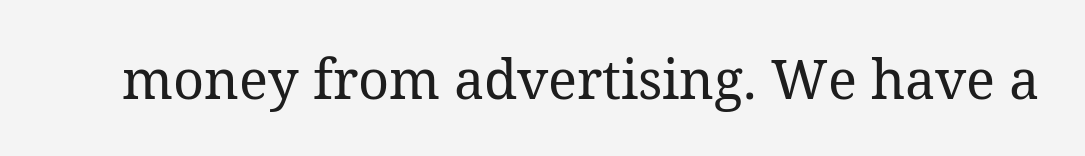money from advertising. We have a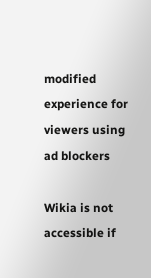modified experience for viewers using ad blockers

Wikia is not accessible if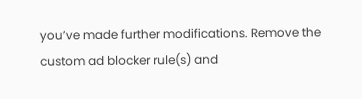you’ve made further modifications. Remove the custom ad blocker rule(s) and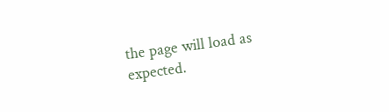the page will load as expected.